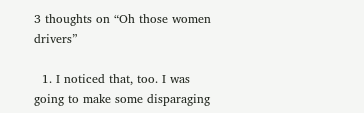3 thoughts on “Oh those women drivers”

  1. I noticed that, too. I was going to make some disparaging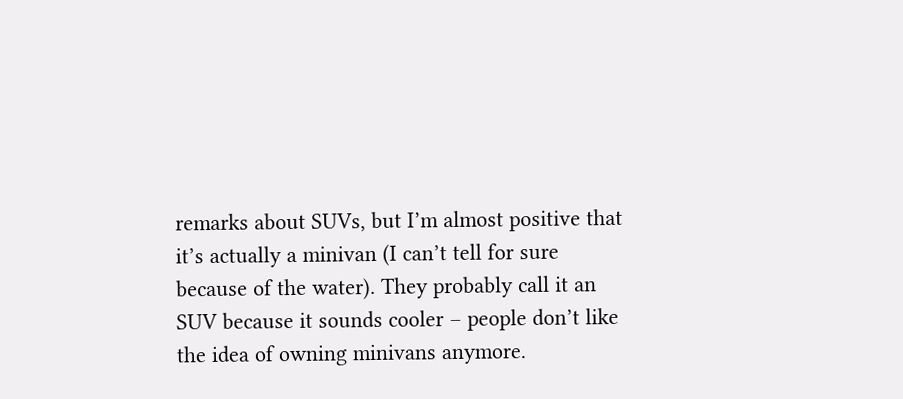remarks about SUVs, but I’m almost positive that it’s actually a minivan (I can’t tell for sure because of the water). They probably call it an SUV because it sounds cooler – people don’t like the idea of owning minivans anymore.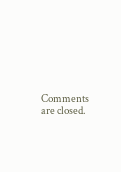Comments are closed.